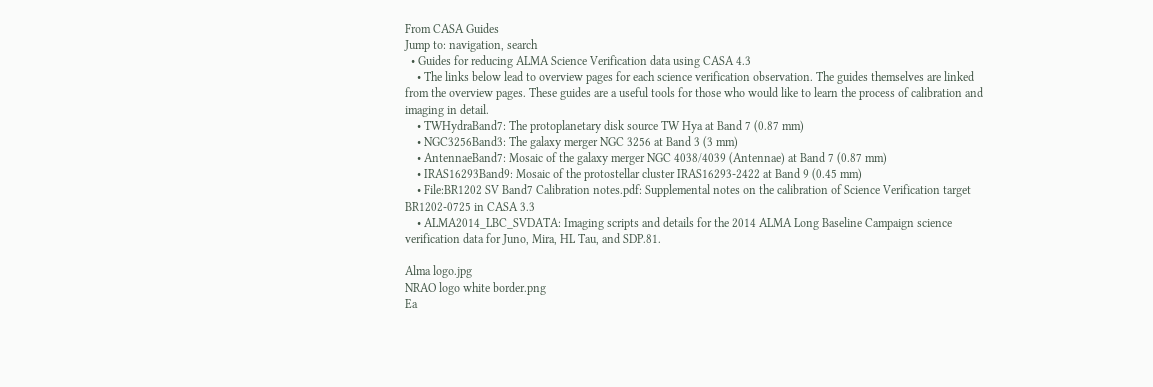From CASA Guides
Jump to: navigation, search
  • Guides for reducing ALMA Science Verification data using CASA 4.3
    • The links below lead to overview pages for each science verification observation. The guides themselves are linked from the overview pages. These guides are a useful tools for those who would like to learn the process of calibration and imaging in detail.
    • TWHydraBand7: The protoplanetary disk source TW Hya at Band 7 (0.87 mm)
    • NGC3256Band3: The galaxy merger NGC 3256 at Band 3 (3 mm)
    • AntennaeBand7: Mosaic of the galaxy merger NGC 4038/4039 (Antennae) at Band 7 (0.87 mm)
    • IRAS16293Band9: Mosaic of the protostellar cluster IRAS16293-2422 at Band 9 (0.45 mm)
    • File:BR1202 SV Band7 Calibration notes.pdf: Supplemental notes on the calibration of Science Verification target BR1202-0725 in CASA 3.3
    • ALMA2014_LBC_SVDATA: Imaging scripts and details for the 2014 ALMA Long Baseline Campaign science verification data for Juno, Mira, HL Tau, and SDP.81.

Alma logo.jpg
NRAO logo white border.png
Ea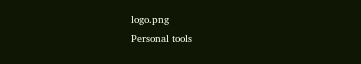logo.png
Personal tools